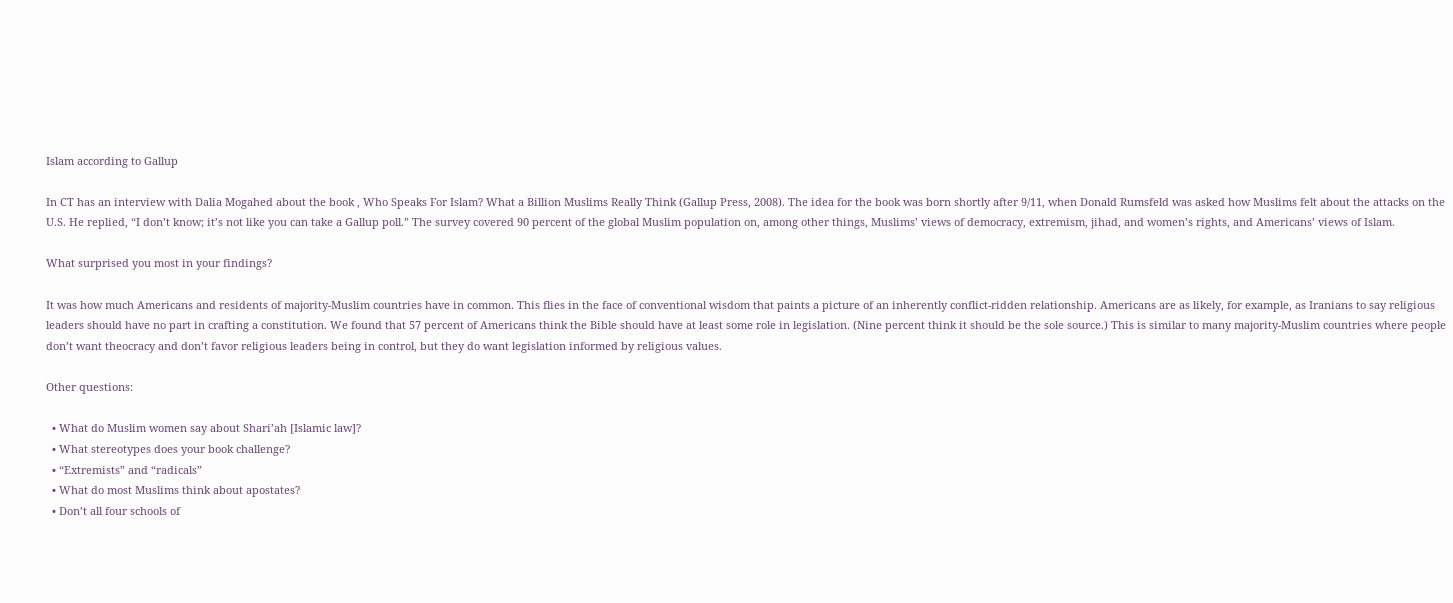Islam according to Gallup

In CT has an interview with Dalia Mogahed about the book , Who Speaks For Islam? What a Billion Muslims Really Think (Gallup Press, 2008). The idea for the book was born shortly after 9/11, when Donald Rumsfeld was asked how Muslims felt about the attacks on the U.S. He replied, “I don’t know; it’s not like you can take a Gallup poll.” The survey covered 90 percent of the global Muslim population on, among other things, Muslims’ views of democracy, extremism, jihad, and women’s rights, and Americans’ views of Islam.

What surprised you most in your findings?

It was how much Americans and residents of majority-Muslim countries have in common. This flies in the face of conventional wisdom that paints a picture of an inherently conflict-ridden relationship. Americans are as likely, for example, as Iranians to say religious leaders should have no part in crafting a constitution. We found that 57 percent of Americans think the Bible should have at least some role in legislation. (Nine percent think it should be the sole source.) This is similar to many majority-Muslim countries where people don’t want theocracy and don’t favor religious leaders being in control, but they do want legislation informed by religious values.

Other questions:

  • What do Muslim women say about Shari’ah [Islamic law]?
  • What stereotypes does your book challenge?
  • “Extremists” and “radicals”
  • What do most Muslims think about apostates?
  • Don’t all four schools of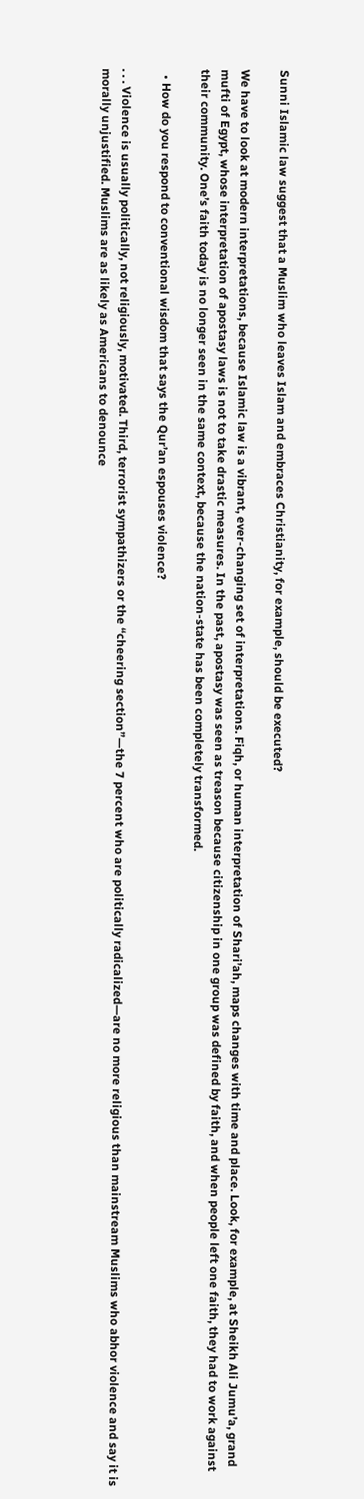Sunni Islamic law suggest that a Muslim who leaves Islam and embraces Christianity, for example, should be executed?

We have to look at modern interpretations, because Islamic law is a vibrant, ever-changing set of interpretations. Fiqh, or human interpretation of Shari’ah, maps changes with time and place. Look, for example, at Sheikh Ali Jumu’a, grand mufti of Egypt, whose interpretation of apostasy laws is not to take drastic measures. In the past, apostasy was seen as treason because citizenship in one group was defined by faith, and when people left one faith, they had to work against their community. One’s faith today is no longer seen in the same context, because the nation-state has been completely transformed.

  • How do you respond to conventional wisdom that says the Qur’an espouses violence?

. . . Violence is usually politically, not religiously, motivated. Third, terrorist sympathizers or the “cheering section”—the 7 percent who are politically radicalized—are no more religious than mainstream Muslims who abhor violence and say it is morally unjustified. Muslims are as likely as Americans to denounce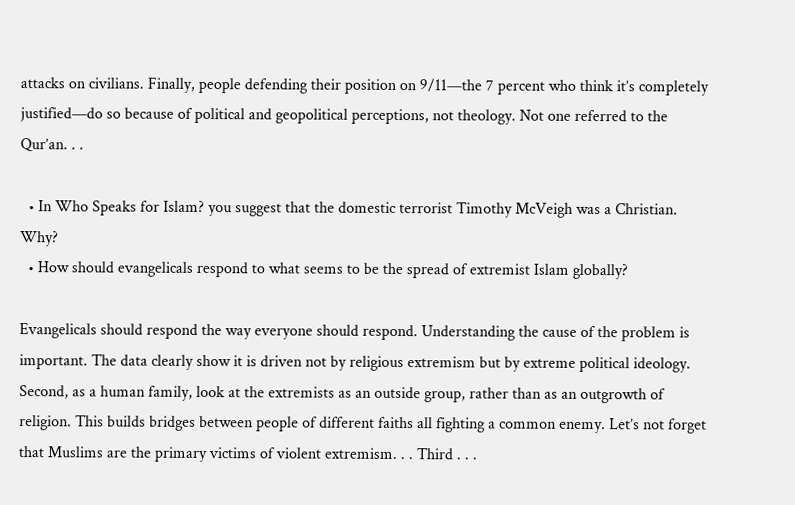attacks on civilians. Finally, people defending their position on 9/11—the 7 percent who think it’s completely justified—do so because of political and geopolitical perceptions, not theology. Not one referred to the Qur’an. . .

  • In Who Speaks for Islam? you suggest that the domestic terrorist Timothy McVeigh was a Christian. Why?
  • How should evangelicals respond to what seems to be the spread of extremist Islam globally?

Evangelicals should respond the way everyone should respond. Understanding the cause of the problem is important. The data clearly show it is driven not by religious extremism but by extreme political ideology. Second, as a human family, look at the extremists as an outside group, rather than as an outgrowth of religion. This builds bridges between people of different faiths all fighting a common enemy. Let’s not forget that Muslims are the primary victims of violent extremism. . . Third . . .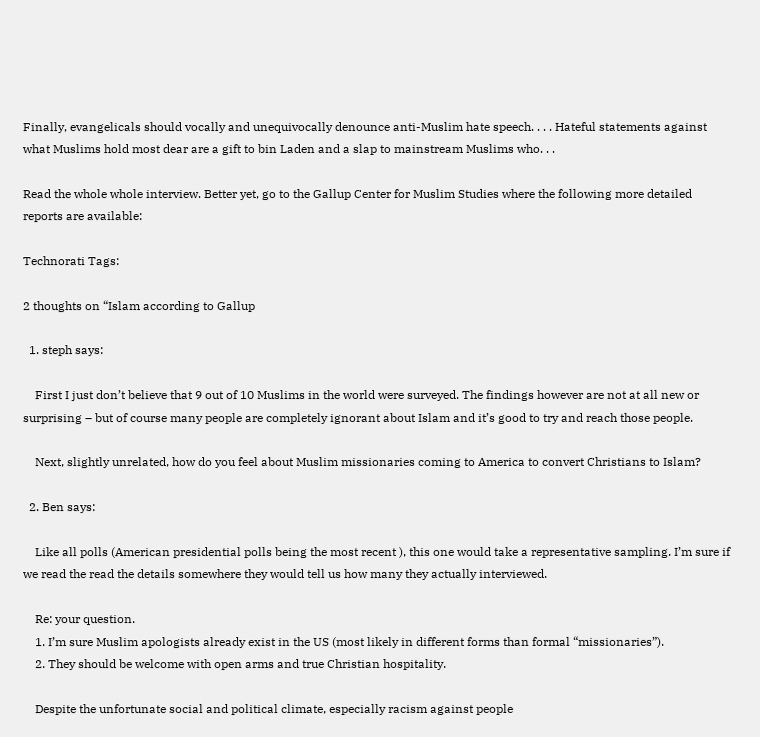Finally, evangelicals should vocally and unequivocally denounce anti-Muslim hate speech. . . . Hateful statements against what Muslims hold most dear are a gift to bin Laden and a slap to mainstream Muslims who. . .

Read the whole whole interview. Better yet, go to the Gallup Center for Muslim Studies where the following more detailed reports are available:

Technorati Tags:

2 thoughts on “Islam according to Gallup

  1. steph says:

    First I just don’t believe that 9 out of 10 Muslims in the world were surveyed. The findings however are not at all new or surprising – but of course many people are completely ignorant about Islam and it’s good to try and reach those people.

    Next, slightly unrelated, how do you feel about Muslim missionaries coming to America to convert Christians to Islam?

  2. Ben says:

    Like all polls (American presidential polls being the most recent ), this one would take a representative sampling. I’m sure if we read the read the details somewhere they would tell us how many they actually interviewed.

    Re: your question.
    1. I’m sure Muslim apologists already exist in the US (most likely in different forms than formal “missionaries”).
    2. They should be welcome with open arms and true Christian hospitality.

    Despite the unfortunate social and political climate, especially racism against people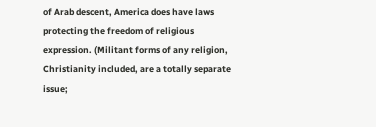of Arab descent, America does have laws protecting the freedom of religious expression. (Militant forms of any religion, Christianity included, are a totally separate issue;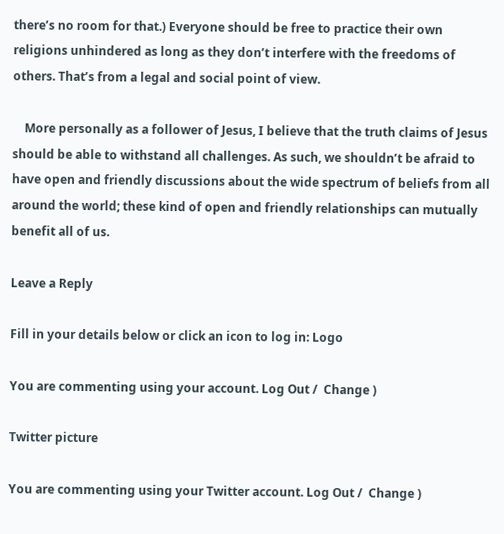there’s no room for that.) Everyone should be free to practice their own religions unhindered as long as they don’t interfere with the freedoms of others. That’s from a legal and social point of view.

    More personally as a follower of Jesus, I believe that the truth claims of Jesus should be able to withstand all challenges. As such, we shouldn’t be afraid to have open and friendly discussions about the wide spectrum of beliefs from all around the world; these kind of open and friendly relationships can mutually benefit all of us.

Leave a Reply

Fill in your details below or click an icon to log in: Logo

You are commenting using your account. Log Out /  Change )

Twitter picture

You are commenting using your Twitter account. Log Out /  Change )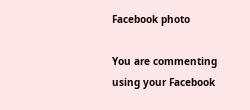Facebook photo

You are commenting using your Facebook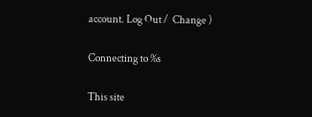account. Log Out /  Change )

Connecting to %s

This site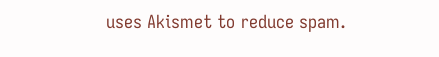uses Akismet to reduce spam.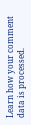Learn how your comment data is processed.